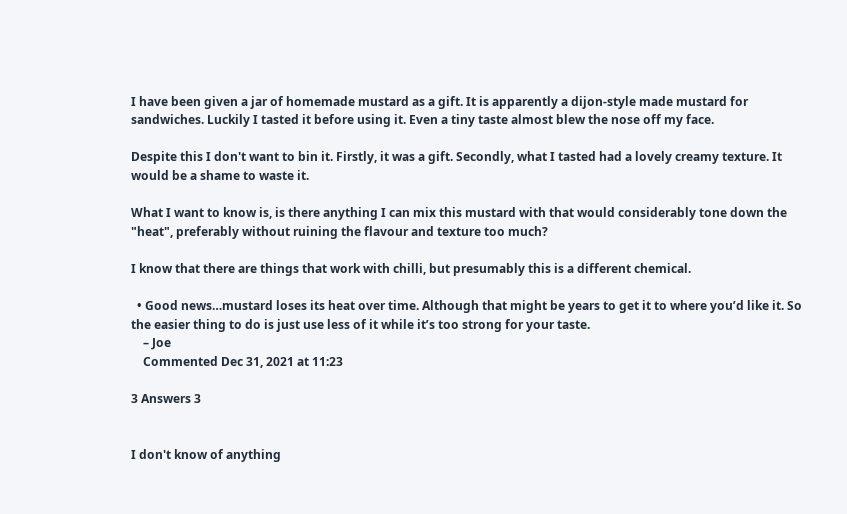I have been given a jar of homemade mustard as a gift. It is apparently a dijon-style made mustard for sandwiches. Luckily I tasted it before using it. Even a tiny taste almost blew the nose off my face.

Despite this I don't want to bin it. Firstly, it was a gift. Secondly, what I tasted had a lovely creamy texture. It would be a shame to waste it.

What I want to know is, is there anything I can mix this mustard with that would considerably tone down the "heat", preferably without ruining the flavour and texture too much?

I know that there are things that work with chilli, but presumably this is a different chemical.

  • Good news…mustard loses its heat over time. Although that might be years to get it to where you’d like it. So the easier thing to do is just use less of it while it’s too strong for your taste.
    – Joe
    Commented Dec 31, 2021 at 11:23

3 Answers 3


I don't know of anything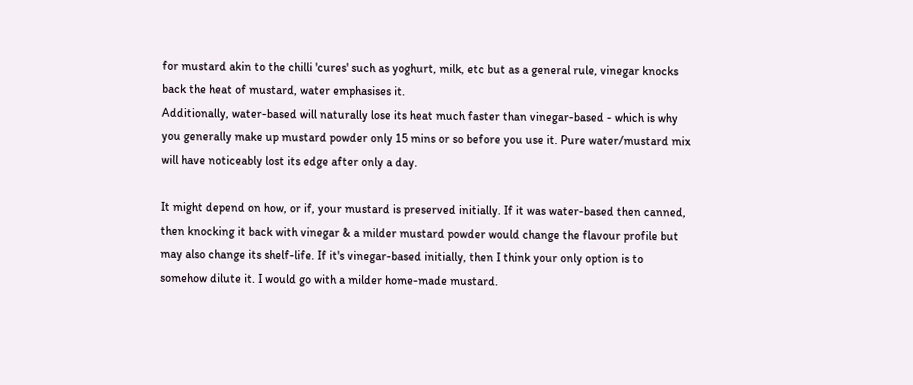for mustard akin to the chilli 'cures' such as yoghurt, milk, etc but as a general rule, vinegar knocks back the heat of mustard, water emphasises it.
Additionally, water-based will naturally lose its heat much faster than vinegar-based - which is why you generally make up mustard powder only 15 mins or so before you use it. Pure water/mustard mix will have noticeably lost its edge after only a day.

It might depend on how, or if, your mustard is preserved initially. If it was water-based then canned, then knocking it back with vinegar & a milder mustard powder would change the flavour profile but may also change its shelf-life. If it's vinegar-based initially, then I think your only option is to somehow dilute it. I would go with a milder home-made mustard.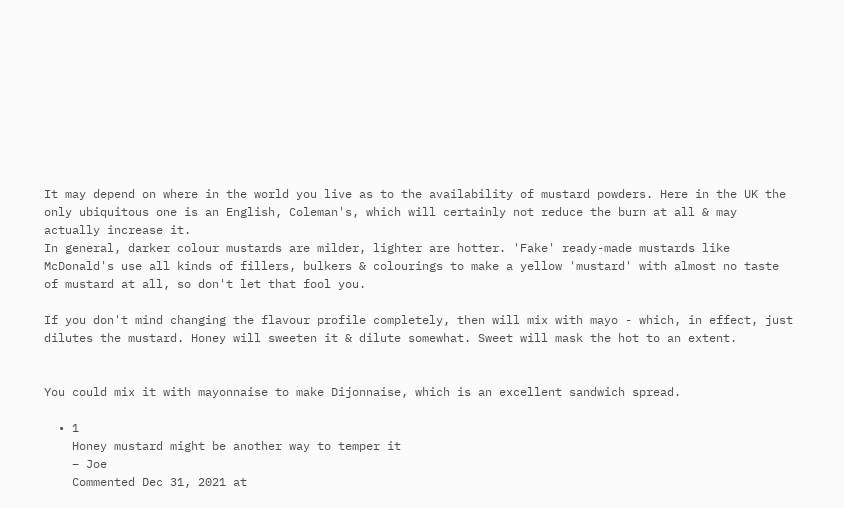It may depend on where in the world you live as to the availability of mustard powders. Here in the UK the only ubiquitous one is an English, Coleman's, which will certainly not reduce the burn at all & may actually increase it.
In general, darker colour mustards are milder, lighter are hotter. 'Fake' ready-made mustards like McDonald's use all kinds of fillers, bulkers & colourings to make a yellow 'mustard' with almost no taste of mustard at all, so don't let that fool you.

If you don't mind changing the flavour profile completely, then will mix with mayo - which, in effect, just dilutes the mustard. Honey will sweeten it & dilute somewhat. Sweet will mask the hot to an extent.


You could mix it with mayonnaise to make Dijonnaise, which is an excellent sandwich spread.

  • 1
    Honey mustard might be another way to temper it
    – Joe
    Commented Dec 31, 2021 at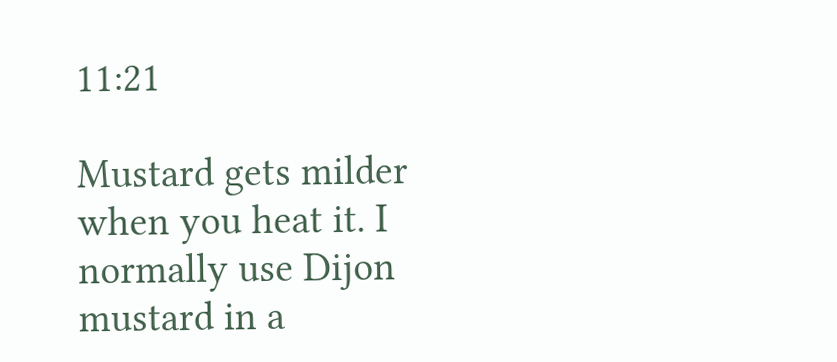11:21

Mustard gets milder when you heat it. I normally use Dijon mustard in a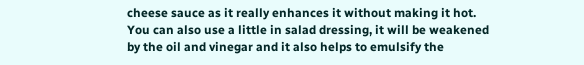cheese sauce as it really enhances it without making it hot. You can also use a little in salad dressing, it will be weakened by the oil and vinegar and it also helps to emulsify the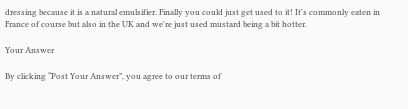dressing because it is a natural emulsifier. Finally you could just get used to it! It's commonly eaten in France of course but also in the UK and we're just used mustard being a bit hotter.

Your Answer

By clicking “Post Your Answer”, you agree to our terms of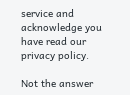service and acknowledge you have read our privacy policy.

Not the answer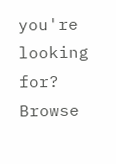you're looking for? Browse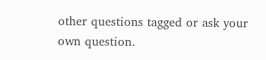other questions tagged or ask your own question.